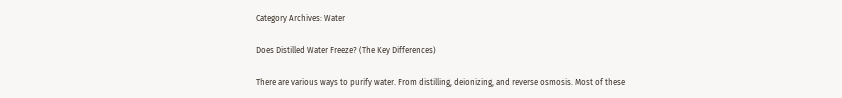Category Archives: Water

Does Distilled Water Freeze? (The Key Differences)

There are various ways to purify water. From distilling, deionizing, and reverse osmosis. Most of these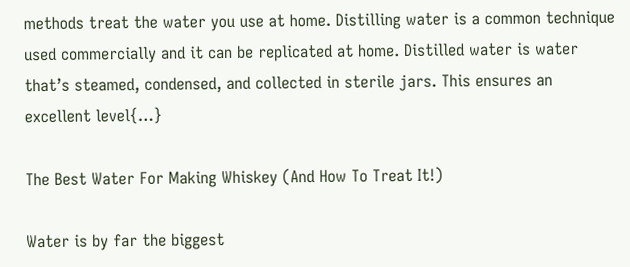methods treat the water you use at home. Distilling water is a common technique used commercially and it can be replicated at home. Distilled water is water that’s steamed, condensed, and collected in sterile jars. This ensures an excellent level{…}

The Best Water For Making Whiskey (And How To Treat It!)

Water is by far the biggest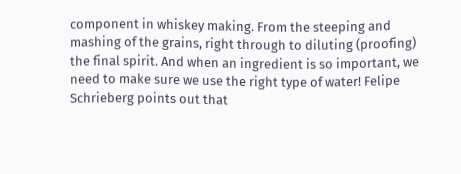component in whiskey making. From the steeping and mashing of the grains, right through to diluting (proofing) the final spirit. And when an ingredient is so important, we need to make sure we use the right type of water! Felipe Schrieberg points out that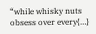“while whisky nuts obsess over every{…}